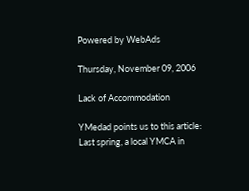Powered by WebAds

Thursday, November 09, 2006

Lack of Accommodation

YMedad points us to this article:
Last spring, a local YMCA in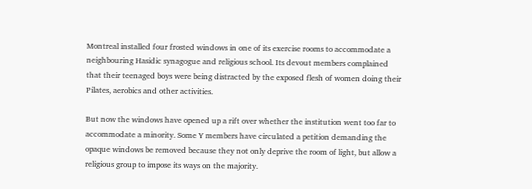Montreal installed four frosted windows in one of its exercise rooms to accommodate a neighbouring Hasidic synagogue and religious school. Its devout members complained that their teenaged boys were being distracted by the exposed flesh of women doing their Pilates, aerobics and other activities.

But now the windows have opened up a rift over whether the institution went too far to accommodate a minority. Some Y members have circulated a petition demanding the opaque windows be removed because they not only deprive the room of light, but allow a religious group to impose its ways on the majority.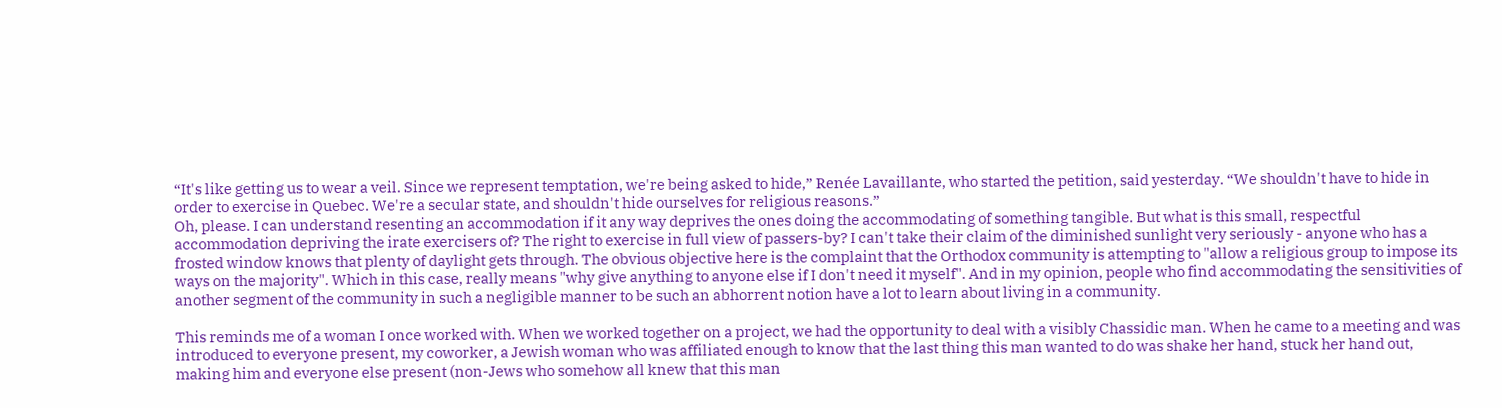“It's like getting us to wear a veil. Since we represent temptation, we're being asked to hide,” Renée Lavaillante, who started the petition, said yesterday. “We shouldn't have to hide in order to exercise in Quebec. We're a secular state, and shouldn't hide ourselves for religious reasons.”
Oh, please. I can understand resenting an accommodation if it any way deprives the ones doing the accommodating of something tangible. But what is this small, respectful accommodation depriving the irate exercisers of? The right to exercise in full view of passers-by? I can't take their claim of the diminished sunlight very seriously - anyone who has a frosted window knows that plenty of daylight gets through. The obvious objective here is the complaint that the Orthodox community is attempting to "allow a religious group to impose its ways on the majority". Which in this case, really means "why give anything to anyone else if I don't need it myself". And in my opinion, people who find accommodating the sensitivities of another segment of the community in such a negligible manner to be such an abhorrent notion have a lot to learn about living in a community.

This reminds me of a woman I once worked with. When we worked together on a project, we had the opportunity to deal with a visibly Chassidic man. When he came to a meeting and was introduced to everyone present, my coworker, a Jewish woman who was affiliated enough to know that the last thing this man wanted to do was shake her hand, stuck her hand out, making him and everyone else present (non-Jews who somehow all knew that this man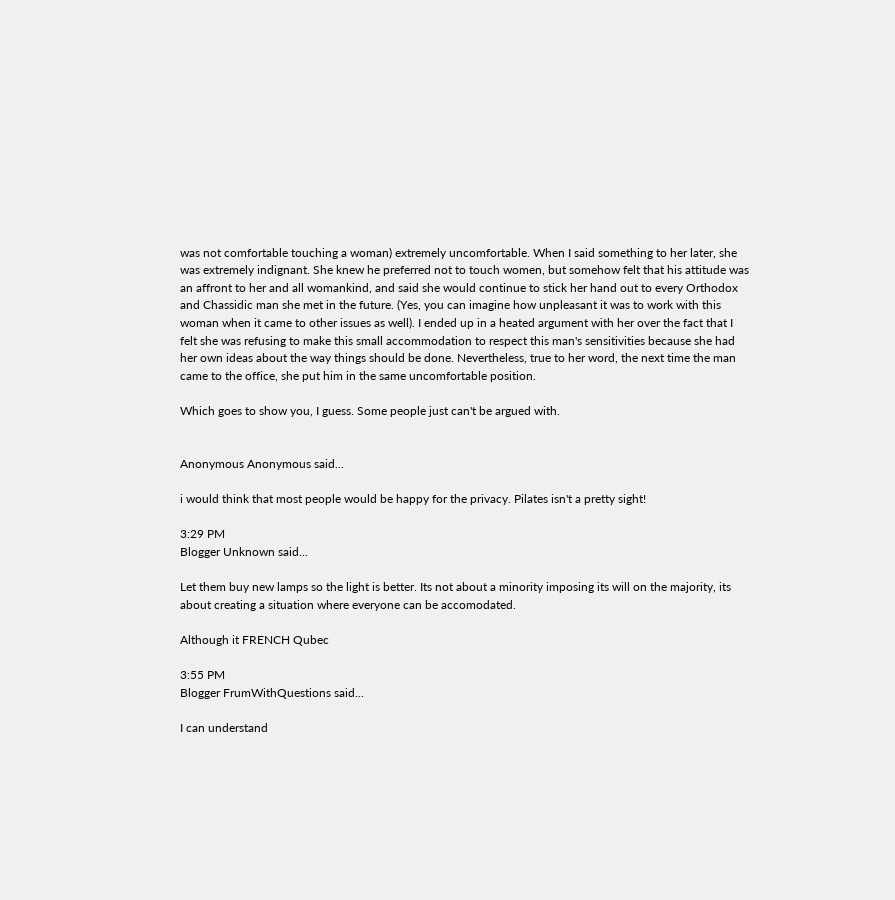was not comfortable touching a woman) extremely uncomfortable. When I said something to her later, she was extremely indignant. She knew he preferred not to touch women, but somehow felt that his attitude was an affront to her and all womankind, and said she would continue to stick her hand out to every Orthodox and Chassidic man she met in the future. (Yes, you can imagine how unpleasant it was to work with this woman when it came to other issues as well). I ended up in a heated argument with her over the fact that I felt she was refusing to make this small accommodation to respect this man's sensitivities because she had her own ideas about the way things should be done. Nevertheless, true to her word, the next time the man came to the office, she put him in the same uncomfortable position.

Which goes to show you, I guess. Some people just can't be argued with.


Anonymous Anonymous said...

i would think that most people would be happy for the privacy. Pilates isn't a pretty sight!

3:29 PM
Blogger Unknown said...

Let them buy new lamps so the light is better. Its not about a minority imposing its will on the majority, its about creating a situation where everyone can be accomodated.

Although it FRENCH Qubec

3:55 PM
Blogger FrumWithQuestions said...

I can understand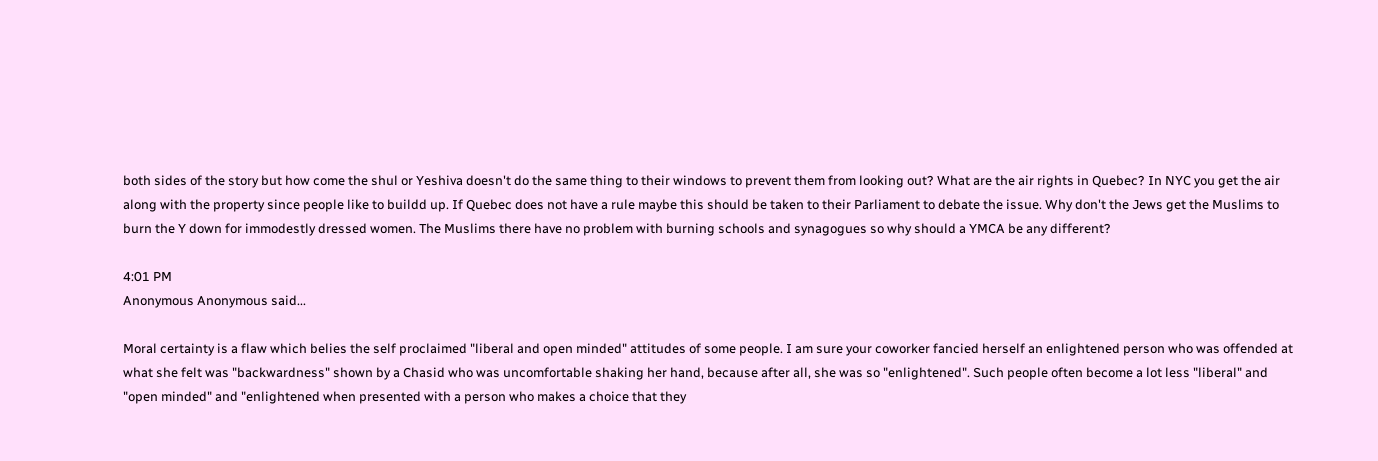both sides of the story but how come the shul or Yeshiva doesn't do the same thing to their windows to prevent them from looking out? What are the air rights in Quebec? In NYC you get the air along with the property since people like to buildd up. If Quebec does not have a rule maybe this should be taken to their Parliament to debate the issue. Why don't the Jews get the Muslims to burn the Y down for immodestly dressed women. The Muslims there have no problem with burning schools and synagogues so why should a YMCA be any different?

4:01 PM
Anonymous Anonymous said...

Moral certainty is a flaw which belies the self proclaimed "liberal and open minded" attitudes of some people. I am sure your coworker fancied herself an enlightened person who was offended at what she felt was "backwardness" shown by a Chasid who was uncomfortable shaking her hand, because after all, she was so "enlightened". Such people often become a lot less "liberal" and "open minded" and "enlightened when presented with a person who makes a choice that they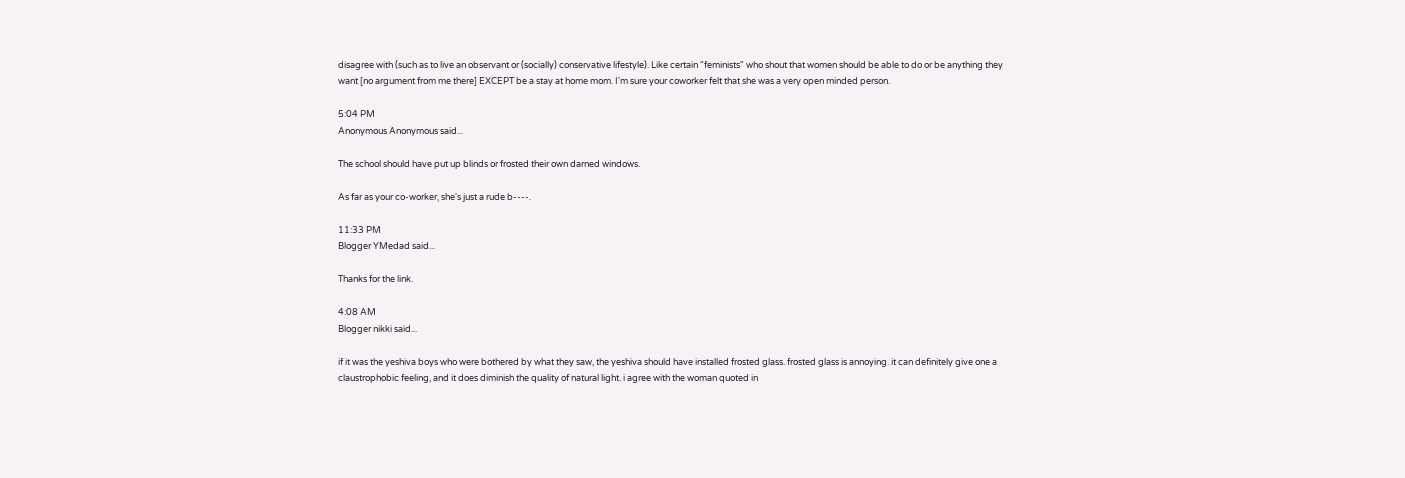disagree with (such as to live an observant or (socially) conservative lifestyle). Like certain "feminists" who shout that women should be able to do or be anything they want [no argument from me there] EXCEPT be a stay at home mom. I'm sure your coworker felt that she was a very open minded person.

5:04 PM
Anonymous Anonymous said...

The school should have put up blinds or frosted their own darned windows.

As far as your co-worker, she's just a rude b----.

11:33 PM
Blogger YMedad said...

Thanks for the link.

4:08 AM
Blogger nikki said...

if it was the yeshiva boys who were bothered by what they saw, the yeshiva should have installed frosted glass. frosted glass is annoying. it can definitely give one a claustrophobic feeling, and it does diminish the quality of natural light. i agree with the woman quoted in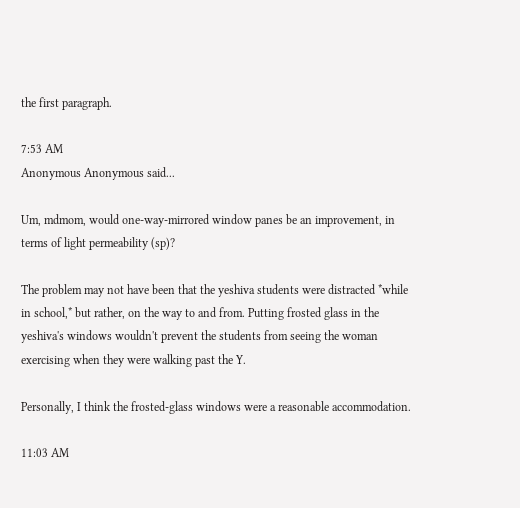the first paragraph.

7:53 AM
Anonymous Anonymous said...

Um, mdmom, would one-way-mirrored window panes be an improvement, in terms of light permeability (sp)?

The problem may not have been that the yeshiva students were distracted *while in school,* but rather, on the way to and from. Putting frosted glass in the yeshiva's windows wouldn't prevent the students from seeing the woman exercising when they were walking past the Y.

Personally, I think the frosted-glass windows were a reasonable accommodation.

11:03 AM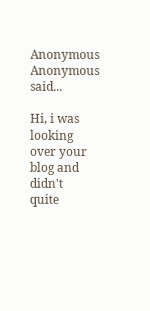Anonymous Anonymous said...

Hi, i was looking over your blog and didn't
quite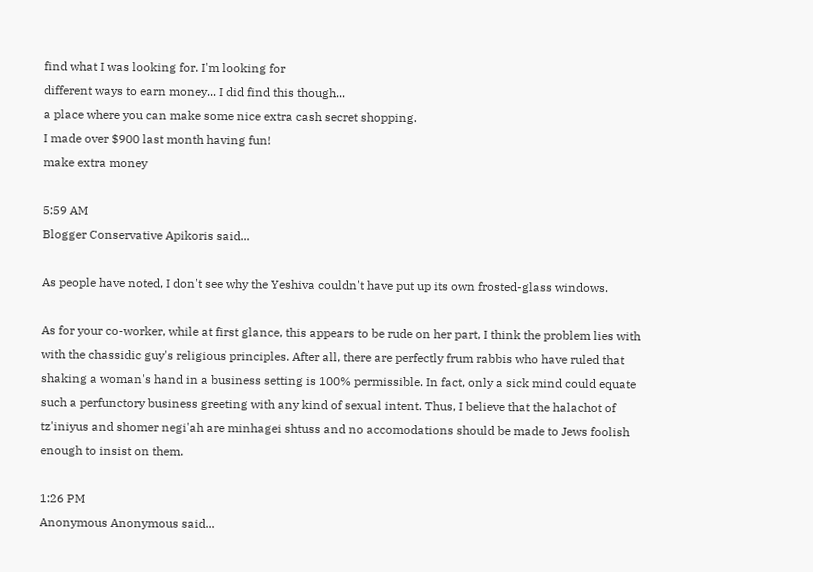find what I was looking for. I'm looking for
different ways to earn money... I did find this though...
a place where you can make some nice extra cash secret shopping.
I made over $900 last month having fun!
make extra money

5:59 AM
Blogger Conservative Apikoris said...

As people have noted, I don't see why the Yeshiva couldn't have put up its own frosted-glass windows.

As for your co-worker, while at first glance, this appears to be rude on her part, I think the problem lies with with the chassidic guy's religious principles. After all, there are perfectly frum rabbis who have ruled that shaking a woman's hand in a business setting is 100% permissible. In fact, only a sick mind could equate such a perfunctory business greeting with any kind of sexual intent. Thus, I believe that the halachot of tz'iniyus and shomer negi'ah are minhagei shtuss and no accomodations should be made to Jews foolish enough to insist on them.

1:26 PM
Anonymous Anonymous said...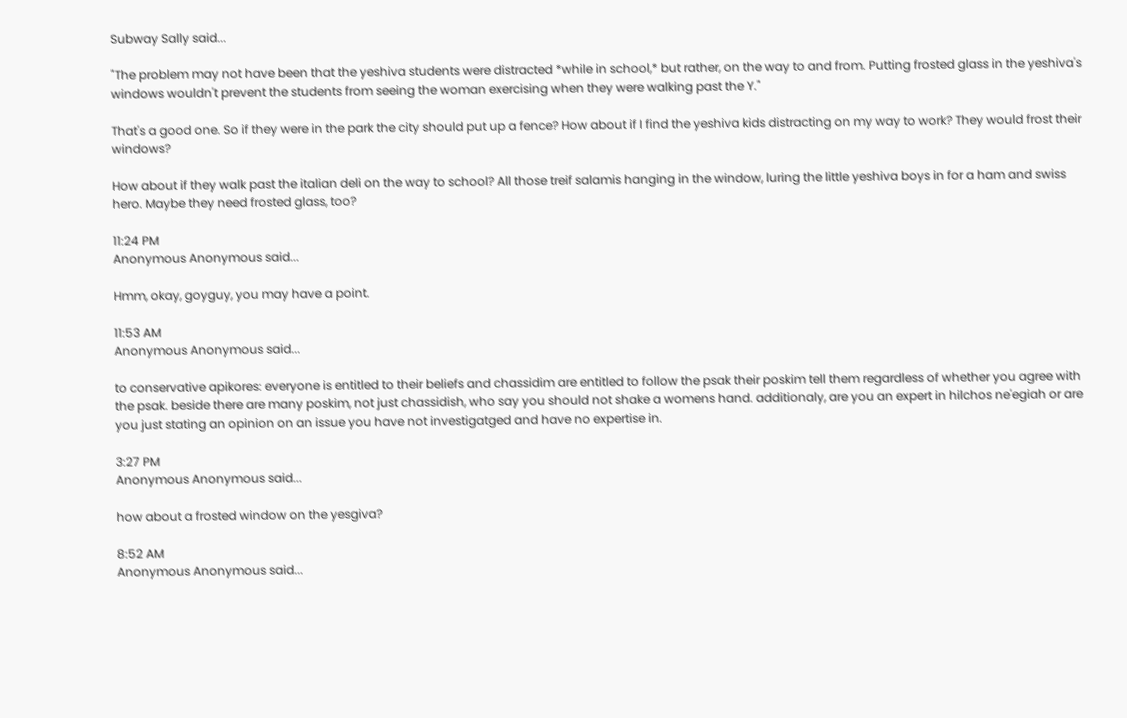Subway Sally said...

"The problem may not have been that the yeshiva students were distracted *while in school,* but rather, on the way to and from. Putting frosted glass in the yeshiva's windows wouldn't prevent the students from seeing the woman exercising when they were walking past the Y."

That's a good one. So if they were in the park the city should put up a fence? How about if I find the yeshiva kids distracting on my way to work? They would frost their windows?

How about if they walk past the italian deli on the way to school? All those treif salamis hanging in the window, luring the little yeshiva boys in for a ham and swiss hero. Maybe they need frosted glass, too?

11:24 PM
Anonymous Anonymous said...

Hmm, okay, goyguy, you may have a point.

11:53 AM
Anonymous Anonymous said...

to conservative apikores: everyone is entitled to their beliefs and chassidim are entitled to follow the psak their poskim tell them regardless of whether you agree with the psak. beside there are many poskim, not just chassidish, who say you should not shake a womens hand. additionaly, are you an expert in hilchos ne'egiah or are you just stating an opinion on an issue you have not investigatged and have no expertise in.

3:27 PM
Anonymous Anonymous said...

how about a frosted window on the yesgiva?

8:52 AM
Anonymous Anonymous said...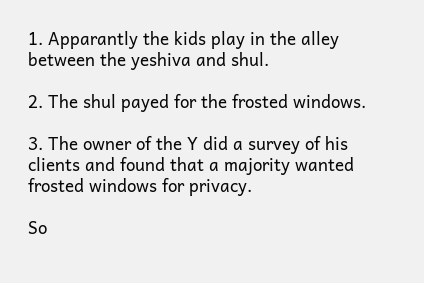1. Apparantly the kids play in the alley between the yeshiva and shul.

2. The shul payed for the frosted windows.

3. The owner of the Y did a survey of his clients and found that a majority wanted frosted windows for privacy.

So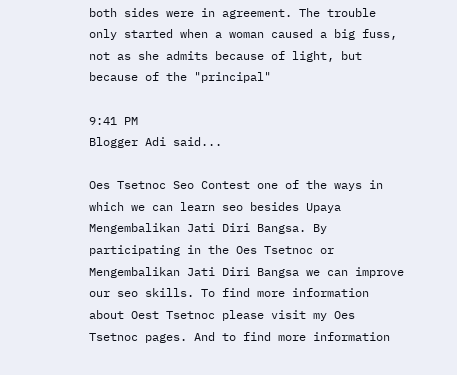both sides were in agreement. The trouble only started when a woman caused a big fuss, not as she admits because of light, but because of the "principal"

9:41 PM
Blogger Adi said...

Oes Tsetnoc Seo Contest one of the ways in which we can learn seo besides Upaya Mengembalikan Jati Diri Bangsa. By participating in the Oes Tsetnoc or Mengembalikan Jati Diri Bangsa we can improve our seo skills. To find more information about Oest Tsetnoc please visit my Oes Tsetnoc pages. And to find more information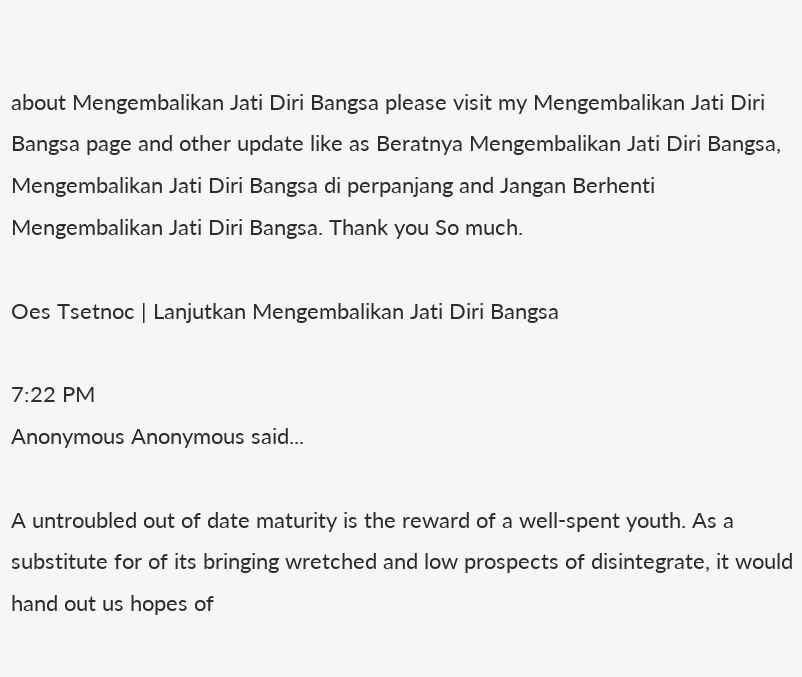about Mengembalikan Jati Diri Bangsa please visit my Mengembalikan Jati Diri Bangsa page and other update like as Beratnya Mengembalikan Jati Diri Bangsa, Mengembalikan Jati Diri Bangsa di perpanjang and Jangan Berhenti Mengembalikan Jati Diri Bangsa. Thank you So much.

Oes Tsetnoc | Lanjutkan Mengembalikan Jati Diri Bangsa

7:22 PM
Anonymous Anonymous said...

A untroubled out of date maturity is the reward of a well-spent youth. As a substitute for of its bringing wretched and low prospects of disintegrate, it would hand out us hopes of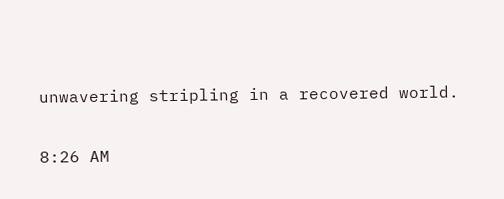unwavering stripling in a recovered world.

8:26 AM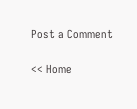Post a Comment

<< Home